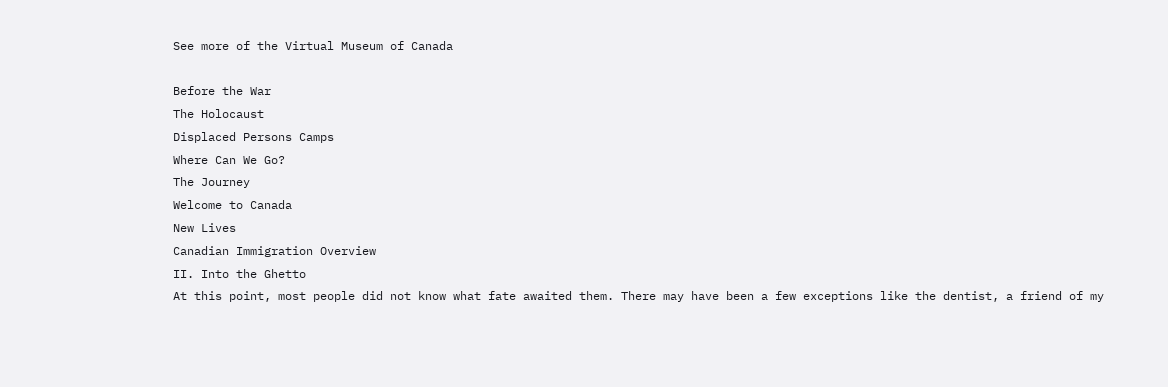See more of the Virtual Museum of Canada

Before the War
The Holocaust
Displaced Persons Camps
Where Can We Go?
The Journey
Welcome to Canada
New Lives
Canadian Immigration Overview
II. Into the Ghetto
At this point, most people did not know what fate awaited them. There may have been a few exceptions like the dentist, a friend of my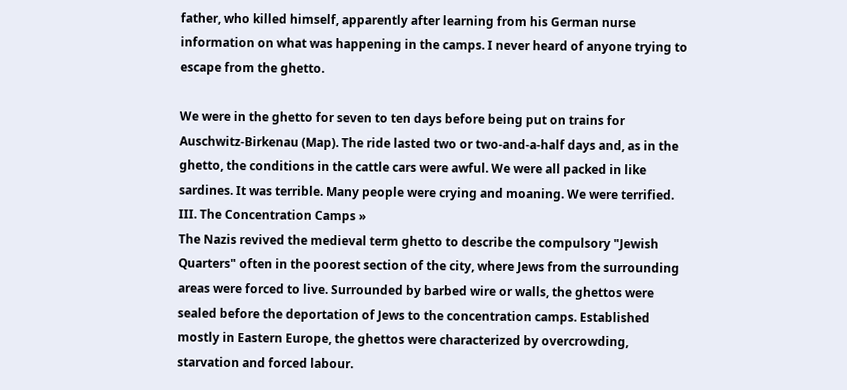father, who killed himself, apparently after learning from his German nurse information on what was happening in the camps. I never heard of anyone trying to escape from the ghetto.

We were in the ghetto for seven to ten days before being put on trains for Auschwitz-Birkenau (Map). The ride lasted two or two-and-a-half days and, as in the ghetto, the conditions in the cattle cars were awful. We were all packed in like sardines. It was terrible. Many people were crying and moaning. We were terrified.
III. The Concentration Camps »
The Nazis revived the medieval term ghetto to describe the compulsory "Jewish Quarters" often in the poorest section of the city, where Jews from the surrounding areas were forced to live. Surrounded by barbed wire or walls, the ghettos were sealed before the deportation of Jews to the concentration camps. Established mostly in Eastern Europe, the ghettos were characterized by overcrowding, starvation and forced labour.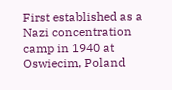First established as a Nazi concentration camp in 1940 at Oswiecim, Poland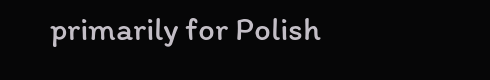primarily for Polish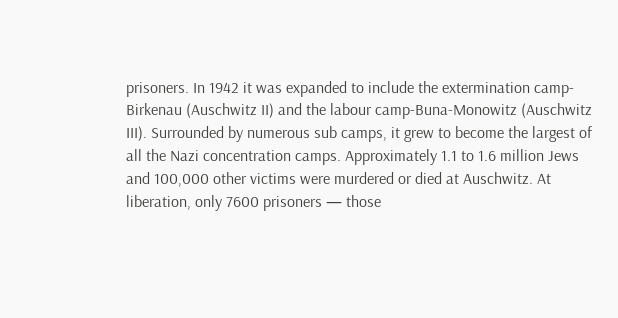prisoners. In 1942 it was expanded to include the extermination camp-Birkenau (Auschwitz II) and the labour camp-Buna-Monowitz (Auschwitz III). Surrounded by numerous sub camps, it grew to become the largest of all the Nazi concentration camps. Approximately 1.1 to 1.6 million Jews and 100,000 other victims were murdered or died at Auschwitz. At liberation, only 7600 prisoners — those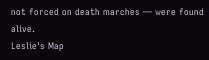not forced on death marches — were found alive.
Leslie's Map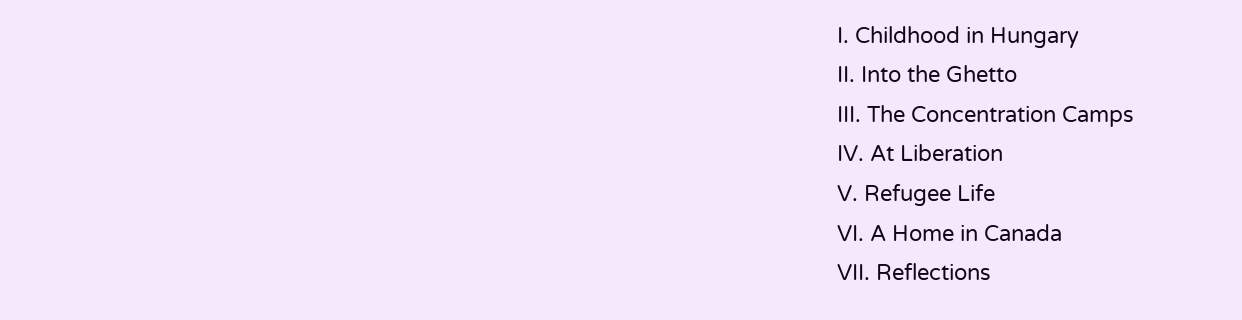I. Childhood in Hungary
II. Into the Ghetto
III. The Concentration Camps
IV. At Liberation
V. Refugee Life
VI. A Home in Canada
VII. Reflections